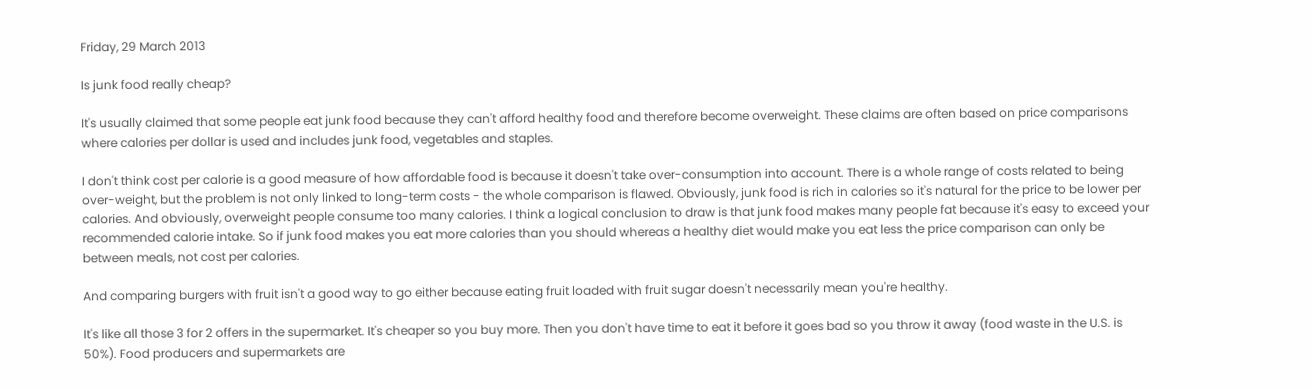Friday, 29 March 2013

Is junk food really cheap?

It's usually claimed that some people eat junk food because they can't afford healthy food and therefore become overweight. These claims are often based on price comparisons where calories per dollar is used and includes junk food, vegetables and staples.

I don't think cost per calorie is a good measure of how affordable food is because it doesn't take over-consumption into account. There is a whole range of costs related to being over-weight, but the problem is not only linked to long-term costs - the whole comparison is flawed. Obviously, junk food is rich in calories so it's natural for the price to be lower per calories. And obviously, overweight people consume too many calories. I think a logical conclusion to draw is that junk food makes many people fat because it's easy to exceed your recommended calorie intake. So if junk food makes you eat more calories than you should whereas a healthy diet would make you eat less the price comparison can only be between meals, not cost per calories.

And comparing burgers with fruit isn't a good way to go either because eating fruit loaded with fruit sugar doesn't necessarily mean you're healthy.

It's like all those 3 for 2 offers in the supermarket. It's cheaper so you buy more. Then you don't have time to eat it before it goes bad so you throw it away (food waste in the U.S. is 50%). Food producers and supermarkets are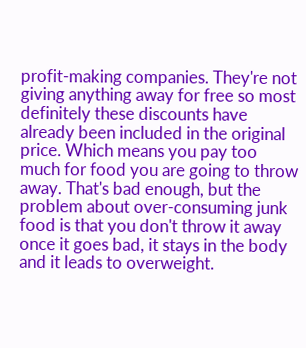profit-making companies. They're not giving anything away for free so most definitely these discounts have already been included in the original price. Which means you pay too much for food you are going to throw away. That's bad enough, but the problem about over-consuming junk food is that you don't throw it away once it goes bad, it stays in the body and it leads to overweight.